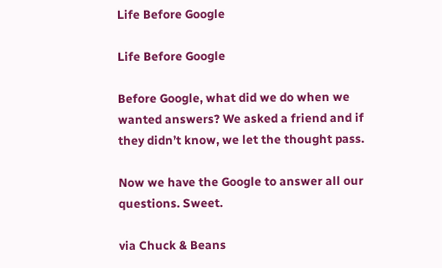Life Before Google

Life Before Google

Before Google, what did we do when we wanted answers? We asked a friend and if they didn’t know, we let the thought pass.

Now we have the Google to answer all our questions. Sweet.

via Chuck & Beans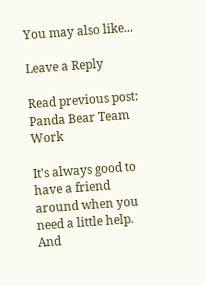You may also like...

Leave a Reply

Read previous post:
Panda Bear Team Work

It's always good to have a friend around when you need a little help. And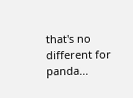that's no different for panda...